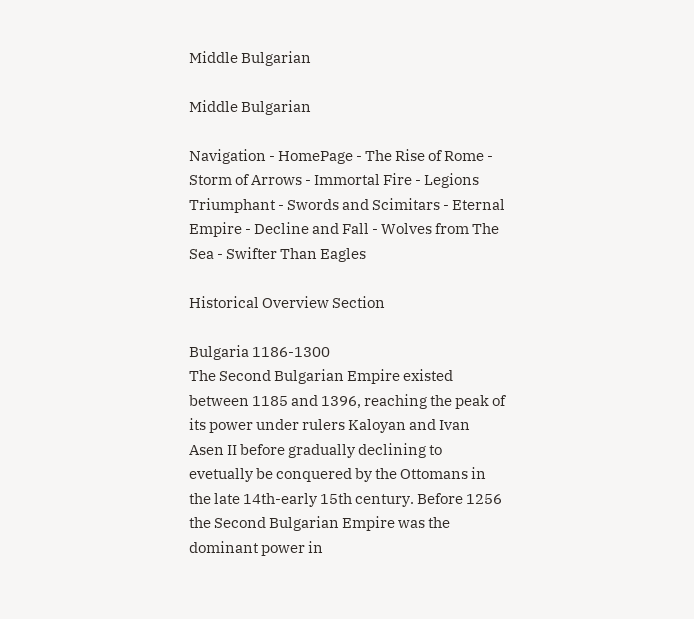Middle Bulgarian

Middle Bulgarian

Navigation - HomePage - The Rise of Rome - Storm of Arrows - Immortal Fire - Legions Triumphant - Swords and Scimitars - Eternal Empire - Decline and Fall - Wolves from The Sea - Swifter Than Eagles

Historical Overview Section

Bulgaria 1186-1300
The Second Bulgarian Empire existed between 1185 and 1396, reaching the peak of its power under rulers Kaloyan and Ivan Asen II before gradually declining to evetually be conquered by the Ottomans in the late 14th-early 15th century. Before 1256 the Second Bulgarian Empire was the dominant power in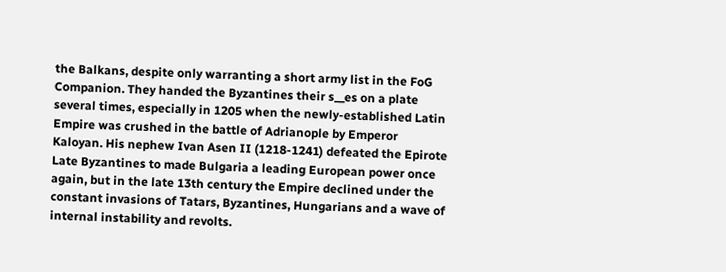the Balkans, despite only warranting a short army list in the FoG Companion. They handed the Byzantines their s__es on a plate several times, especially in 1205 when the newly-established Latin Empire was crushed in the battle of Adrianople by Emperor Kaloyan. His nephew Ivan Asen II (1218-1241) defeated the Epirote Late Byzantines to made Bulgaria a leading European power once again, but in the late 13th century the Empire declined under the constant invasions of Tatars, Byzantines, Hungarians and a wave of internal instability and revolts.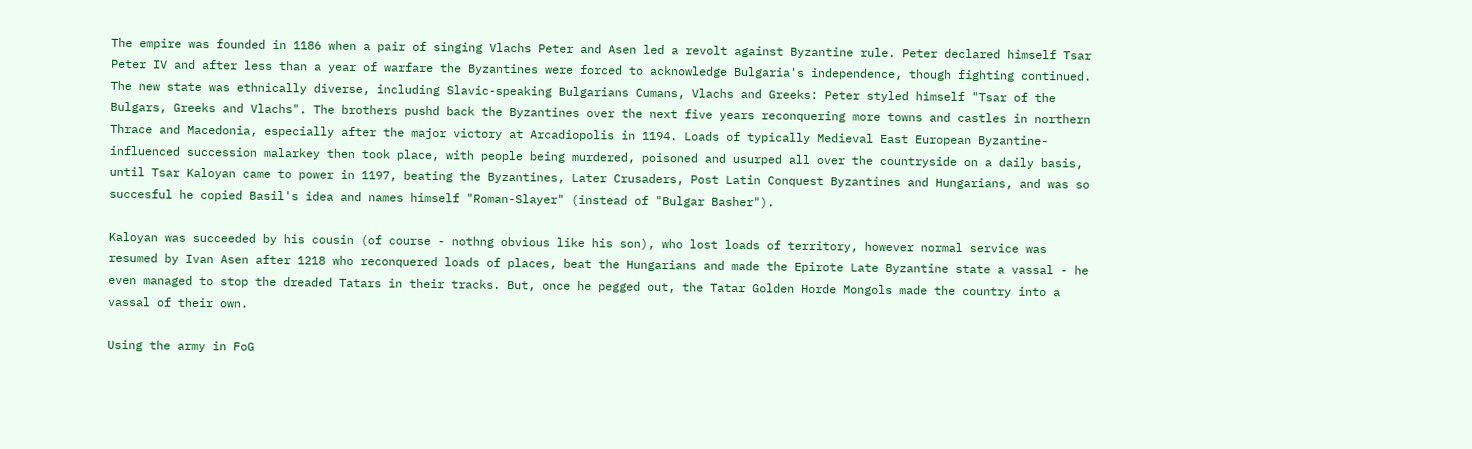The empire was founded in 1186 when a pair of singing Vlachs Peter and Asen led a revolt against Byzantine rule. Peter declared himself Tsar Peter IV and after less than a year of warfare the Byzantines were forced to acknowledge Bulgaria's independence, though fighting continued. The new state was ethnically diverse, including Slavic-speaking Bulgarians Cumans, Vlachs and Greeks: Peter styled himself "Tsar of the Bulgars, Greeks and Vlachs". The brothers pushd back the Byzantines over the next five years reconquering more towns and castles in northern Thrace and Macedonia, especially after the major victory at Arcadiopolis in 1194. Loads of typically Medieval East European Byzantine-influenced succession malarkey then took place, with people being murdered, poisoned and usurped all over the countryside on a daily basis, until Tsar Kaloyan came to power in 1197, beating the Byzantines, Later Crusaders, Post Latin Conquest Byzantines and Hungarians, and was so succesful he copied Basil's idea and names himself "Roman-Slayer" (instead of "Bulgar Basher").

Kaloyan was succeeded by his cousin (of course - nothng obvious like his son), who lost loads of territory, however normal service was resumed by Ivan Asen after 1218 who reconquered loads of places, beat the Hungarians and made the Epirote Late Byzantine state a vassal - he even managed to stop the dreaded Tatars in their tracks. But, once he pegged out, the Tatar Golden Horde Mongols made the country into a vassal of their own.

Using the army in FoG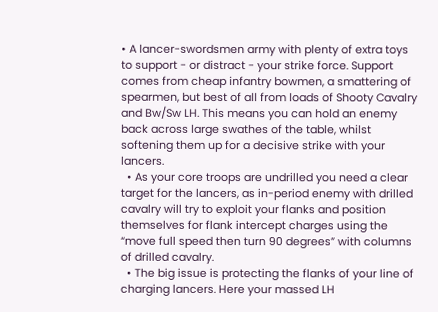• A lancer-swordsmen army with plenty of extra toys to support - or distract - your strike force. Support comes from cheap infantry bowmen, a smattering of spearmen, but best of all from loads of Shooty Cavalry and Bw/Sw LH. This means you can hold an enemy back across large swathes of the table, whilst softening them up for a decisive strike with your lancers.
  • As your core troops are undrilled you need a clear target for the lancers, as in-period enemy with drilled cavalry will try to exploit your flanks and position themselves for flank intercept charges using the “move full speed then turn 90 degrees” with columns of drilled cavalry.
  • The big issue is protecting the flanks of your line of charging lancers. Here your massed LH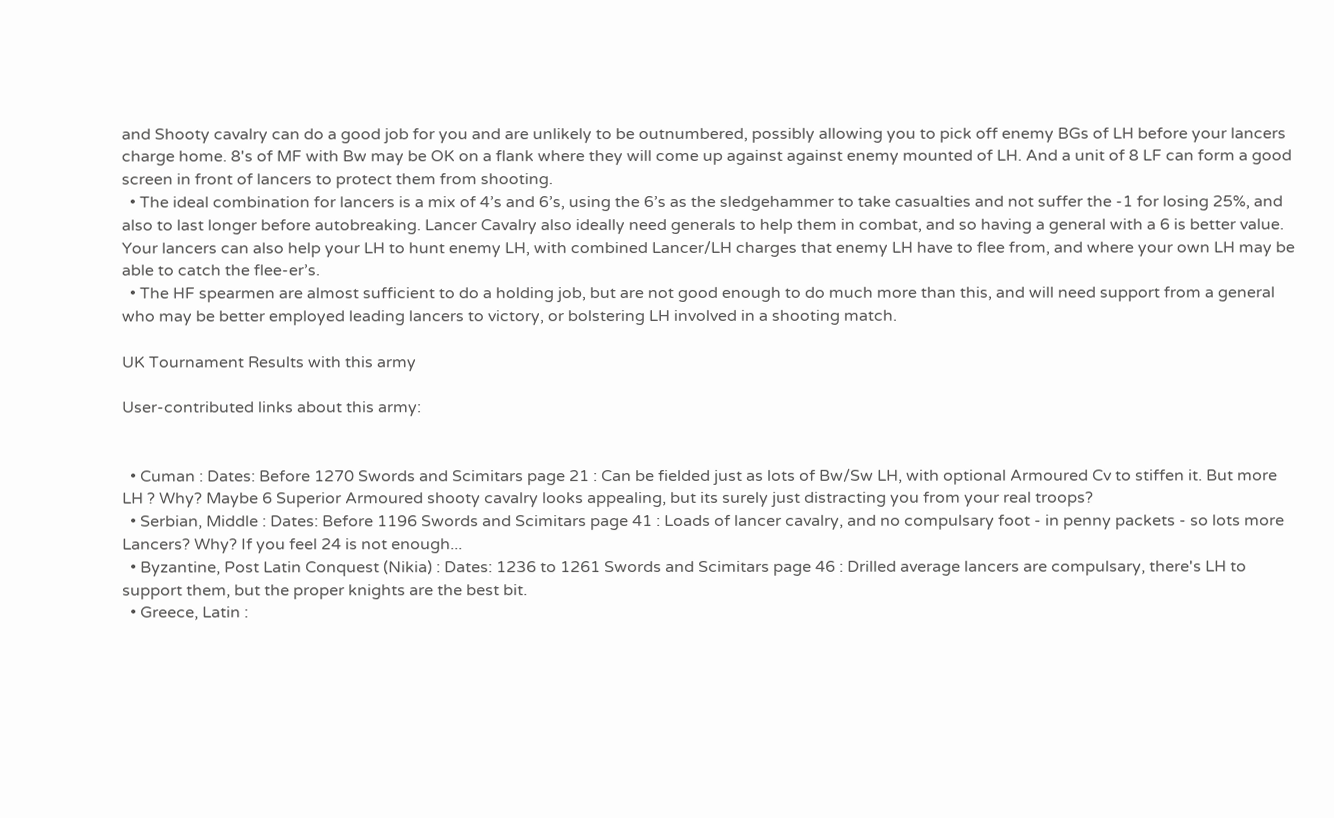and Shooty cavalry can do a good job for you and are unlikely to be outnumbered, possibly allowing you to pick off enemy BGs of LH before your lancers charge home. 8's of MF with Bw may be OK on a flank where they will come up against against enemy mounted of LH. And a unit of 8 LF can form a good screen in front of lancers to protect them from shooting.
  • The ideal combination for lancers is a mix of 4’s and 6’s, using the 6’s as the sledgehammer to take casualties and not suffer the -1 for losing 25%, and also to last longer before autobreaking. Lancer Cavalry also ideally need generals to help them in combat, and so having a general with a 6 is better value. Your lancers can also help your LH to hunt enemy LH, with combined Lancer/LH charges that enemy LH have to flee from, and where your own LH may be able to catch the flee-er’s.
  • The HF spearmen are almost sufficient to do a holding job, but are not good enough to do much more than this, and will need support from a general who may be better employed leading lancers to victory, or bolstering LH involved in a shooting match.

UK Tournament Results with this army

User-contributed links about this army:


  • Cuman : Dates: Before 1270 Swords and Scimitars page 21 : Can be fielded just as lots of Bw/Sw LH, with optional Armoured Cv to stiffen it. But more LH ? Why? Maybe 6 Superior Armoured shooty cavalry looks appealing, but its surely just distracting you from your real troops?
  • Serbian, Middle : Dates: Before 1196 Swords and Scimitars page 41 : Loads of lancer cavalry, and no compulsary foot - in penny packets - so lots more Lancers? Why? If you feel 24 is not enough...
  • Byzantine, Post Latin Conquest (Nikia) : Dates: 1236 to 1261 Swords and Scimitars page 46 : Drilled average lancers are compulsary, there's LH to support them, but the proper knights are the best bit.
  • Greece, Latin :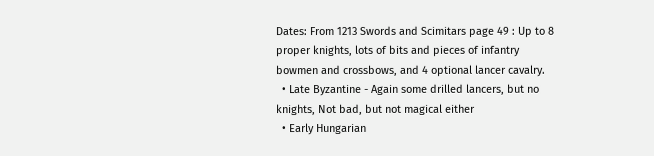Dates: From 1213 Swords and Scimitars page 49 : Up to 8 proper knights, lots of bits and pieces of infantry bowmen and crossbows, and 4 optional lancer cavalry.
  • Late Byzantine - Again some drilled lancers, but no knights, Not bad, but not magical either
  • Early Hungarian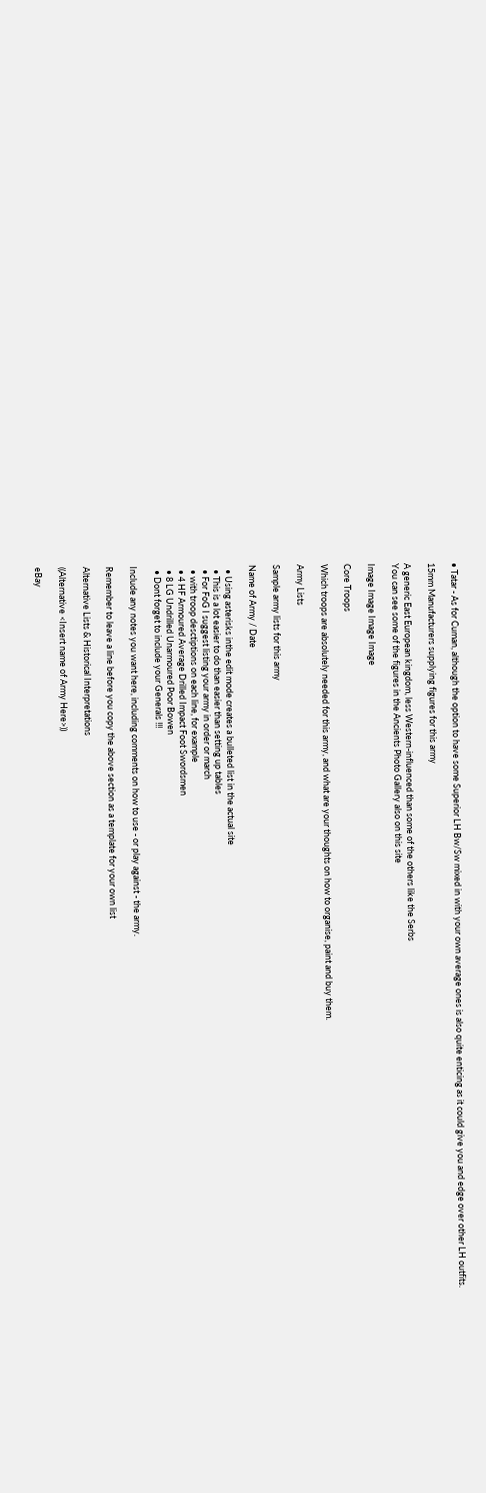• Tatar - As for Cuman, although the option to have some Superior LH Bw/Sw mixed in with your own average ones is also quite enticing as it could give you and edge over other LH outfits.

15mm Manufacturers supplying figures for this army

A generic East European kingdom, less Western-influenced than some of the others like the Serbs
You can see some of the figures in the Ancients Photo Gallery also on this site

Image Image Image Image

Core Troops

Which troops are absolutely needed for this army, and what are your thoughts on how to organise, paint and buy them.

Army Lists

Sample army lists for this army

Name of Army / Date

  • Using asterisks inthe edit mode creates a bulleted list in the actual site
  • This is a lot easier to do than easier than setting up tables
  • For FoG I suggest listing your army in order or march
  • with troop desctiptions on each line, for example
  • 4 HF Armoured Average Drilled Impact Foot Swordsmen
  • 8 LG Undrilled Unarmoured Poor Bowen
  • Dont forget to include your Generals !!!

Include any notes you want here, including comments on how to use - or play against - the army.

Remember to leave a line before you copy the above section as a template for your own list

Alternative Lists & Historical Interpretations

((Alternative <Insert name of Army Here>))

eBay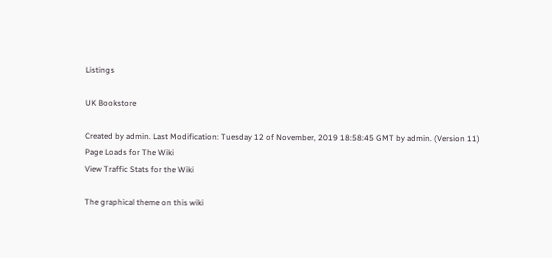Listings

UK Bookstore

Created by admin. Last Modification: Tuesday 12 of November, 2019 18:58:45 GMT by admin. (Version 11)
Page Loads for The Wiki
View Traffic Stats for the Wiki

The graphical theme on this wiki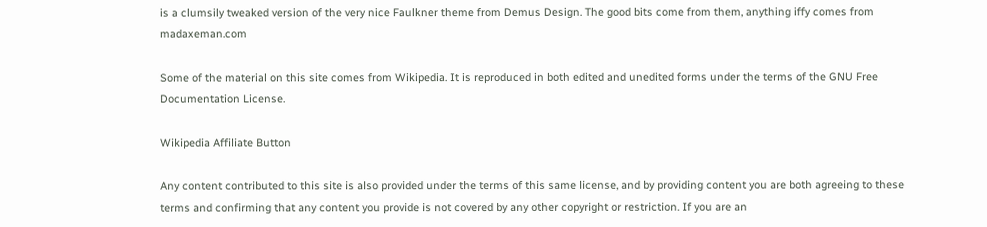is a clumsily tweaked version of the very nice Faulkner theme from Demus Design. The good bits come from them, anything iffy comes from madaxeman.com

Some of the material on this site comes from Wikipedia. It is reproduced in both edited and unedited forms under the terms of the GNU Free Documentation License.

Wikipedia Affiliate Button

Any content contributed to this site is also provided under the terms of this same license, and by providing content you are both agreeing to these terms and confirming that any content you provide is not covered by any other copyright or restriction. If you are an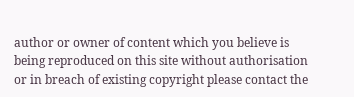author or owner of content which you believe is being reproduced on this site without authorisation or in breach of existing copyright please contact the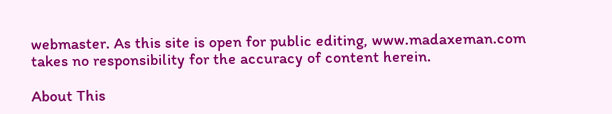webmaster. As this site is open for public editing, www.madaxeman.com takes no responsibility for the accuracy of content herein.

About This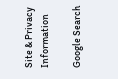Site & Privacy Information

Google Search